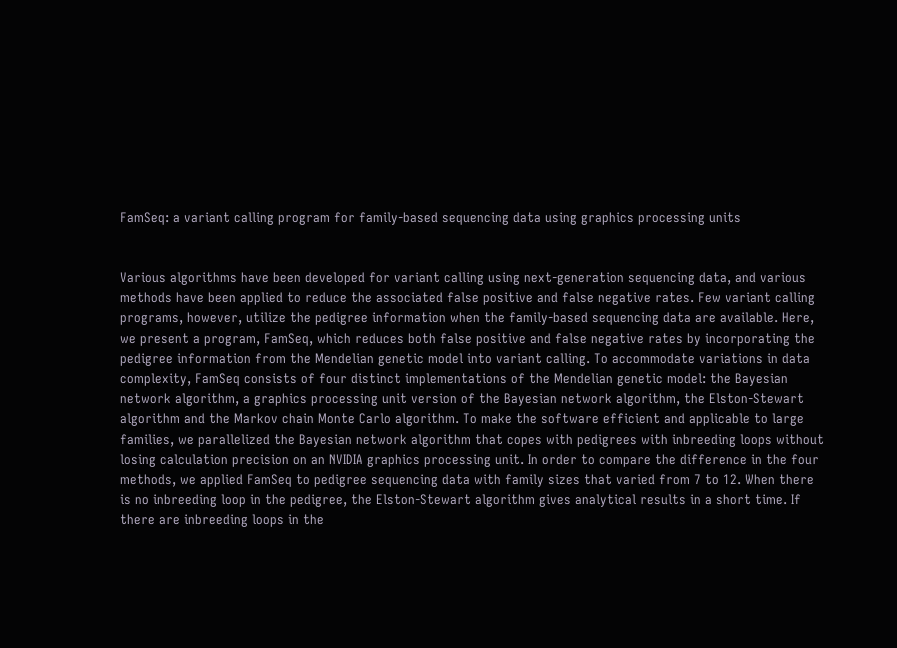FamSeq: a variant calling program for family-based sequencing data using graphics processing units


Various algorithms have been developed for variant calling using next-generation sequencing data, and various methods have been applied to reduce the associated false positive and false negative rates. Few variant calling programs, however, utilize the pedigree information when the family-based sequencing data are available. Here, we present a program, FamSeq, which reduces both false positive and false negative rates by incorporating the pedigree information from the Mendelian genetic model into variant calling. To accommodate variations in data complexity, FamSeq consists of four distinct implementations of the Mendelian genetic model: the Bayesian network algorithm, a graphics processing unit version of the Bayesian network algorithm, the Elston-Stewart algorithm and the Markov chain Monte Carlo algorithm. To make the software efficient and applicable to large families, we parallelized the Bayesian network algorithm that copes with pedigrees with inbreeding loops without losing calculation precision on an NVIDIA graphics processing unit. In order to compare the difference in the four methods, we applied FamSeq to pedigree sequencing data with family sizes that varied from 7 to 12. When there is no inbreeding loop in the pedigree, the Elston-Stewart algorithm gives analytical results in a short time. If there are inbreeding loops in the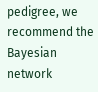pedigree, we recommend the Bayesian network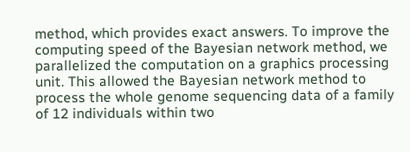method, which provides exact answers. To improve the computing speed of the Bayesian network method, we parallelized the computation on a graphics processing unit. This allowed the Bayesian network method to process the whole genome sequencing data of a family of 12 individuals within two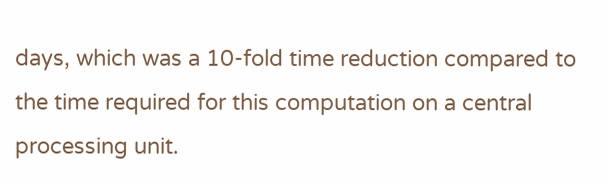days, which was a 10-fold time reduction compared to the time required for this computation on a central processing unit.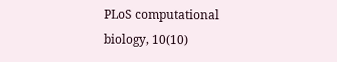PLoS computational biology, 10(10)